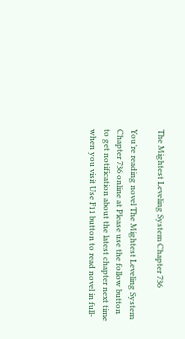The Mightest Leveling System Chapter 736

You’re reading novel The Mightest Leveling System Chapter 736 online at Please use the follow button to get notification about the latest chapter next time when you visit Use F11 button to read novel in full-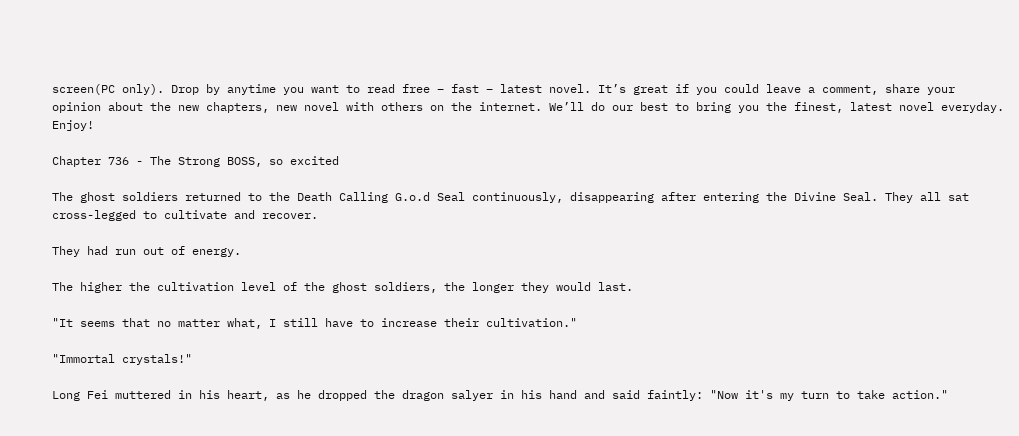screen(PC only). Drop by anytime you want to read free – fast – latest novel. It’s great if you could leave a comment, share your opinion about the new chapters, new novel with others on the internet. We’ll do our best to bring you the finest, latest novel everyday. Enjoy!

Chapter 736 - The Strong BOSS, so excited

The ghost soldiers returned to the Death Calling G.o.d Seal continuously, disappearing after entering the Divine Seal. They all sat cross-legged to cultivate and recover.

They had run out of energy.

The higher the cultivation level of the ghost soldiers, the longer they would last.

"It seems that no matter what, I still have to increase their cultivation."

"Immortal crystals!"

Long Fei muttered in his heart, as he dropped the dragon salyer in his hand and said faintly: "Now it's my turn to take action."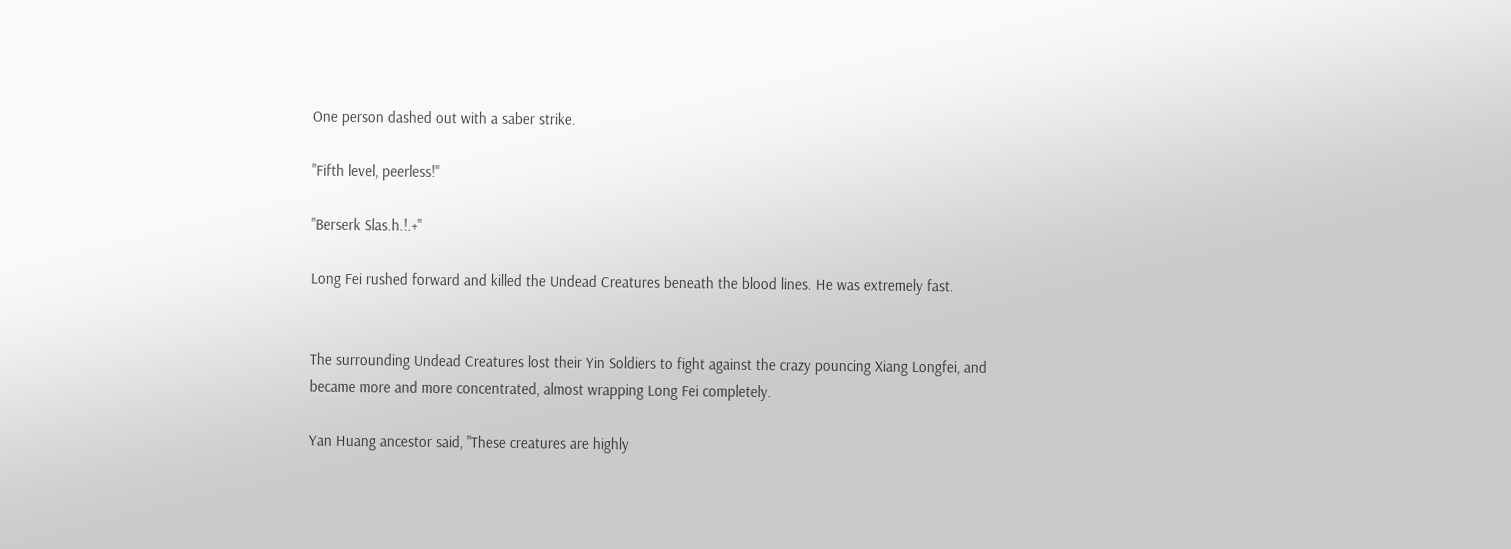One person dashed out with a saber strike.

"Fifth level, peerless!"

"Berserk Slas.h.!.+"

Long Fei rushed forward and killed the Undead Creatures beneath the blood lines. He was extremely fast.


The surrounding Undead Creatures lost their Yin Soldiers to fight against the crazy pouncing Xiang Longfei, and became more and more concentrated, almost wrapping Long Fei completely.

Yan Huang ancestor said, "These creatures are highly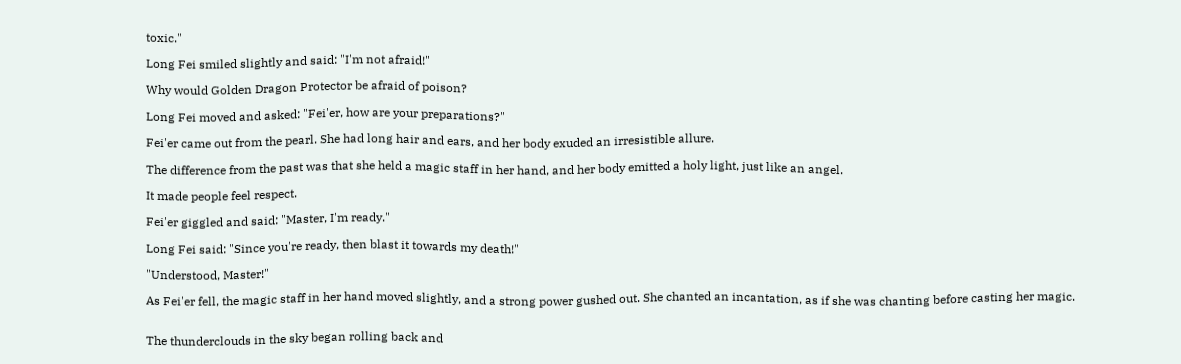toxic."

Long Fei smiled slightly and said: "I'm not afraid!"

Why would Golden Dragon Protector be afraid of poison?

Long Fei moved and asked: "Fei'er, how are your preparations?"

Fei'er came out from the pearl. She had long hair and ears, and her body exuded an irresistible allure.

The difference from the past was that she held a magic staff in her hand, and her body emitted a holy light, just like an angel.

It made people feel respect.

Fei'er giggled and said: "Master, I'm ready."

Long Fei said: "Since you're ready, then blast it towards my death!"

"Understood, Master!"

As Fei'er fell, the magic staff in her hand moved slightly, and a strong power gushed out. She chanted an incantation, as if she was chanting before casting her magic.


The thunderclouds in the sky began rolling back and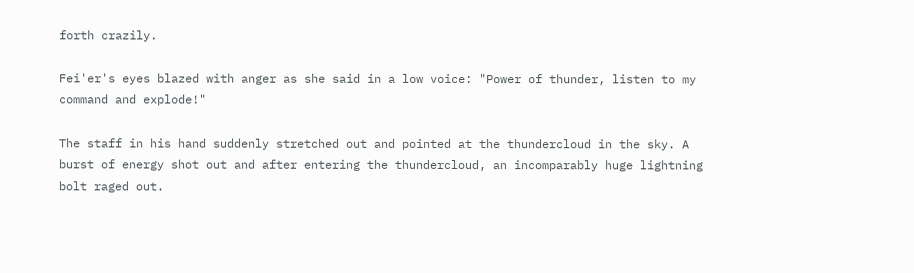forth crazily.

Fei'er's eyes blazed with anger as she said in a low voice: "Power of thunder, listen to my command and explode!"

The staff in his hand suddenly stretched out and pointed at the thundercloud in the sky. A burst of energy shot out and after entering the thundercloud, an incomparably huge lightning bolt raged out.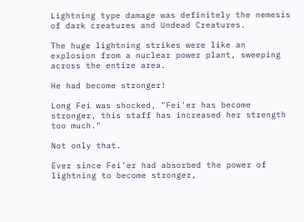Lightning type damage was definitely the nemesis of dark creatures and Undead Creatures.

The huge lightning strikes were like an explosion from a nuclear power plant, sweeping across the entire area.

He had become stronger!

Long Fei was shocked, "Fei'er has become stronger, this staff has increased her strength too much."

Not only that.

Ever since Fei'er had absorbed the power of lightning to become stronger,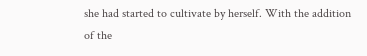she had started to cultivate by herself. With the addition of the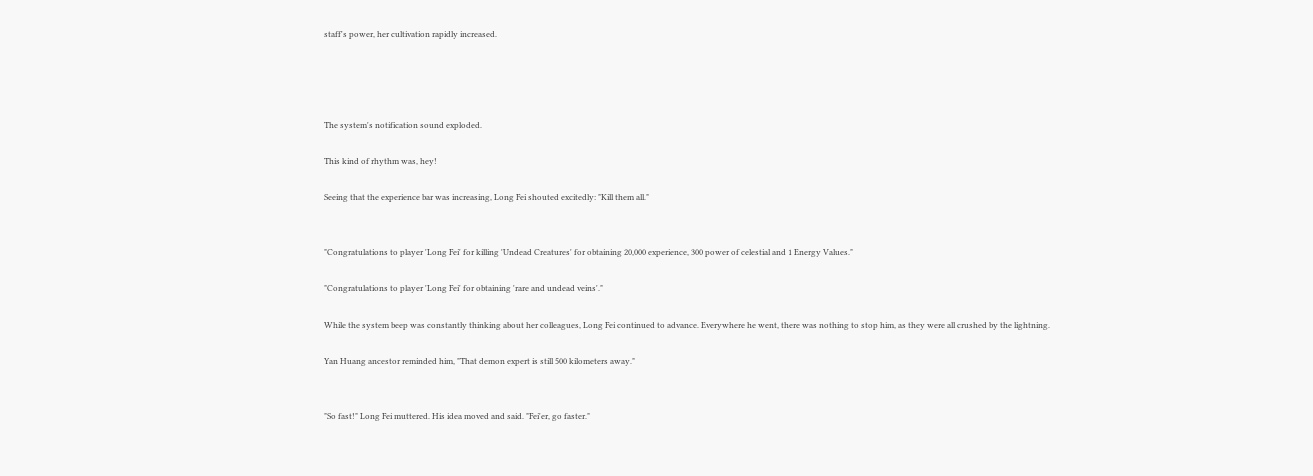staff's power, her cultivation rapidly increased.




The system's notification sound exploded.

This kind of rhythm was, hey!

Seeing that the experience bar was increasing, Long Fei shouted excitedly: "Kill them all."


"Congratulations to player 'Long Fei' for killing 'Undead Creatures' for obtaining 20,000 experience, 300 power of celestial and 1 Energy Values."

"Congratulations to player 'Long Fei' for obtaining 'rare and undead veins'."

While the system beep was constantly thinking about her colleagues, Long Fei continued to advance. Everywhere he went, there was nothing to stop him, as they were all crushed by the lightning.

Yan Huang ancestor reminded him, "That demon expert is still 500 kilometers away."


"So fast!" Long Fei muttered. His idea moved and said. "Fei'er, go faster."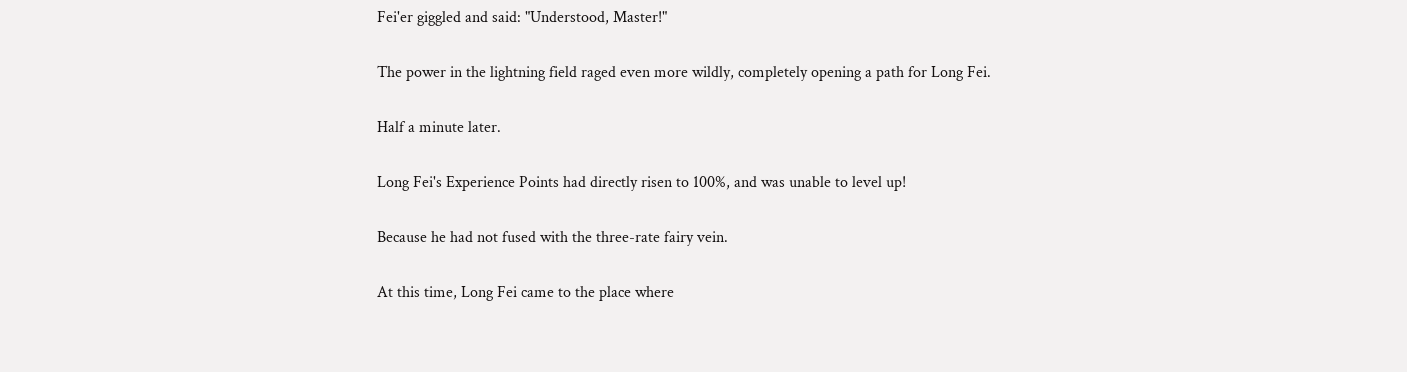Fei'er giggled and said: "Understood, Master!"

The power in the lightning field raged even more wildly, completely opening a path for Long Fei.

Half a minute later.

Long Fei's Experience Points had directly risen to 100%, and was unable to level up!

Because he had not fused with the three-rate fairy vein.

At this time, Long Fei came to the place where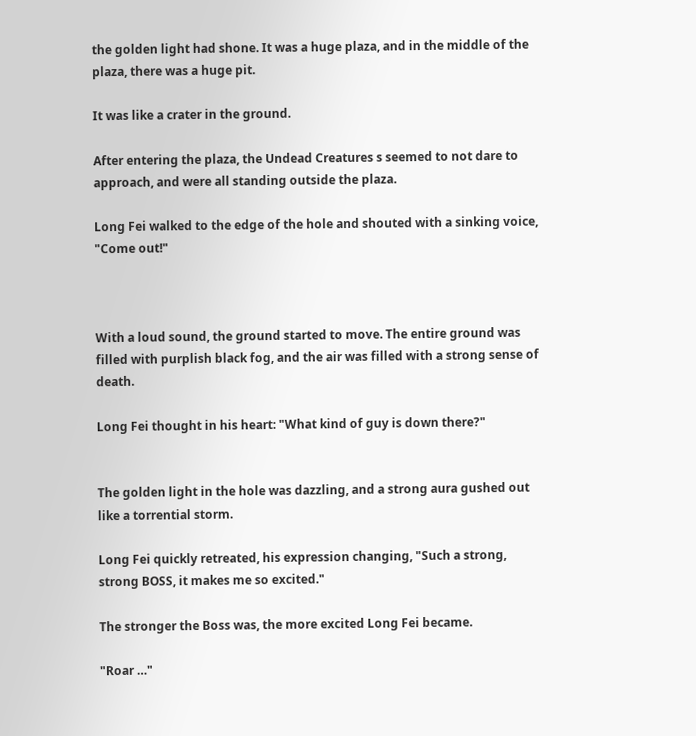the golden light had shone. It was a huge plaza, and in the middle of the plaza, there was a huge pit.

It was like a crater in the ground.

After entering the plaza, the Undead Creatures s seemed to not dare to approach, and were all standing outside the plaza.

Long Fei walked to the edge of the hole and shouted with a sinking voice, "Come out!"



With a loud sound, the ground started to move. The entire ground was filled with purplish black fog, and the air was filled with a strong sense of death.

Long Fei thought in his heart: "What kind of guy is down there?"


The golden light in the hole was dazzling, and a strong aura gushed out like a torrential storm.

Long Fei quickly retreated, his expression changing, "Such a strong, strong BOSS, it makes me so excited."

The stronger the Boss was, the more excited Long Fei became.

"Roar …"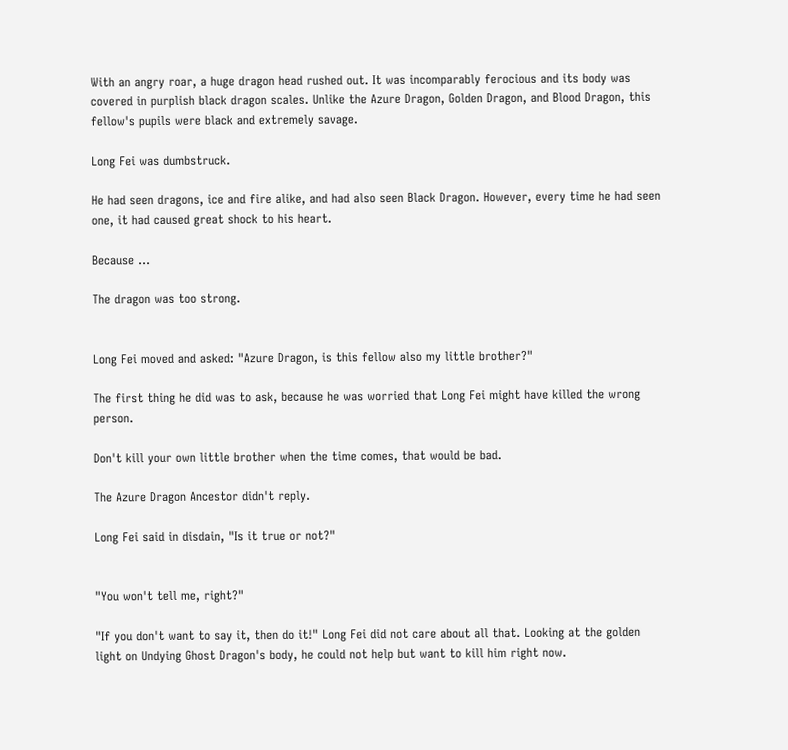With an angry roar, a huge dragon head rushed out. It was incomparably ferocious and its body was covered in purplish black dragon scales. Unlike the Azure Dragon, Golden Dragon, and Blood Dragon, this fellow's pupils were black and extremely savage.

Long Fei was dumbstruck.

He had seen dragons, ice and fire alike, and had also seen Black Dragon. However, every time he had seen one, it had caused great shock to his heart.

Because …

The dragon was too strong.


Long Fei moved and asked: "Azure Dragon, is this fellow also my little brother?"

The first thing he did was to ask, because he was worried that Long Fei might have killed the wrong person.

Don't kill your own little brother when the time comes, that would be bad.

The Azure Dragon Ancestor didn't reply.

Long Fei said in disdain, "Is it true or not?"


"You won't tell me, right?"

"If you don't want to say it, then do it!" Long Fei did not care about all that. Looking at the golden light on Undying Ghost Dragon's body, he could not help but want to kill him right now.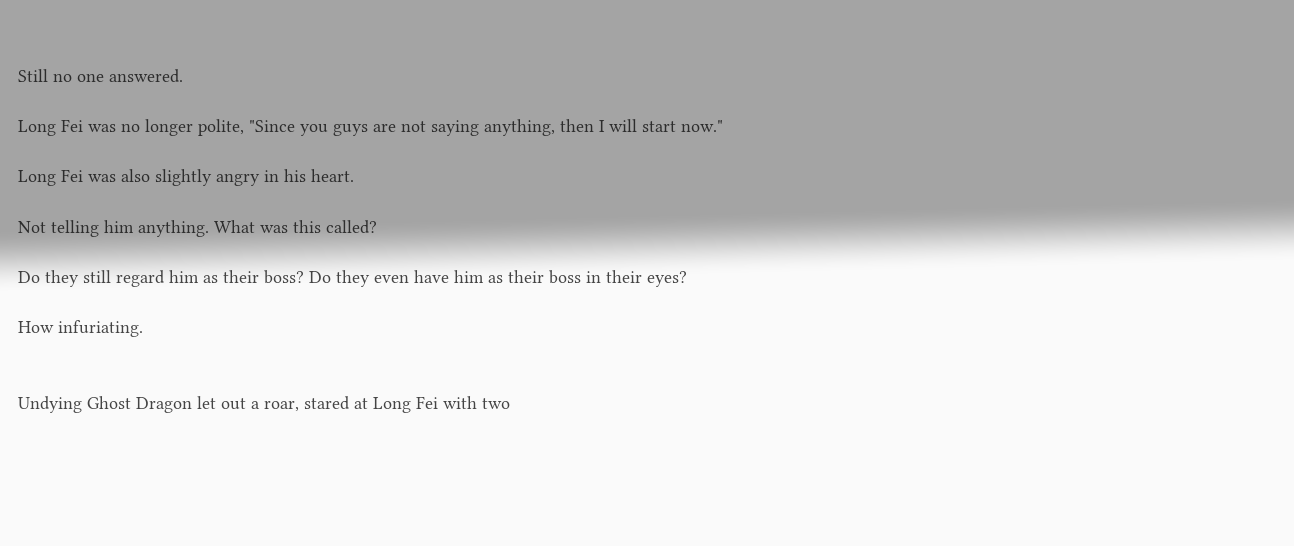Still no one answered.

Long Fei was no longer polite, "Since you guys are not saying anything, then I will start now."

Long Fei was also slightly angry in his heart.

Not telling him anything. What was this called?

Do they still regard him as their boss? Do they even have him as their boss in their eyes?

How infuriating.


Undying Ghost Dragon let out a roar, stared at Long Fei with two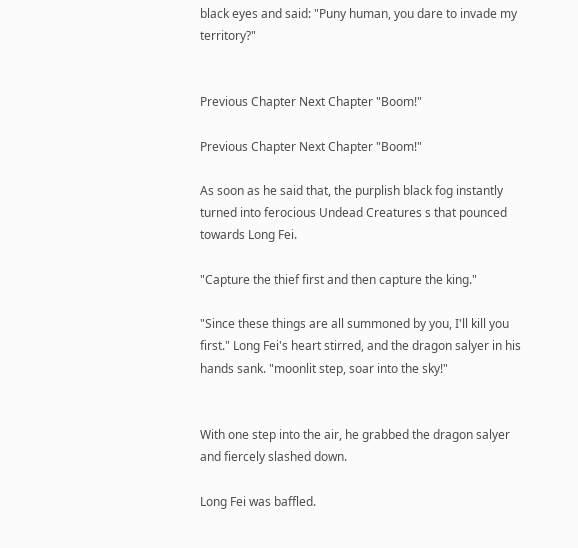black eyes and said: "Puny human, you dare to invade my territory?"


Previous Chapter Next Chapter "Boom!"

Previous Chapter Next Chapter "Boom!"

As soon as he said that, the purplish black fog instantly turned into ferocious Undead Creatures s that pounced towards Long Fei.

"Capture the thief first and then capture the king."

"Since these things are all summoned by you, I'll kill you first." Long Fei's heart stirred, and the dragon salyer in his hands sank. "moonlit step, soar into the sky!"


With one step into the air, he grabbed the dragon salyer and fiercely slashed down.

Long Fei was baffled.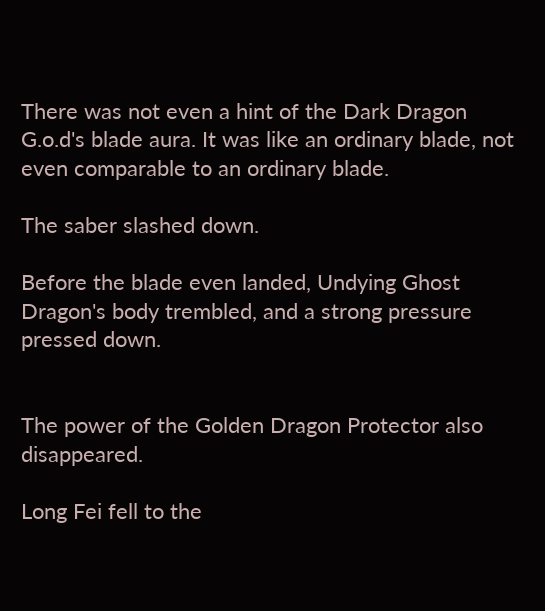There was not even a hint of the Dark Dragon G.o.d's blade aura. It was like an ordinary blade, not even comparable to an ordinary blade.

The saber slashed down.

Before the blade even landed, Undying Ghost Dragon's body trembled, and a strong pressure pressed down.


The power of the Golden Dragon Protector also disappeared.

Long Fei fell to the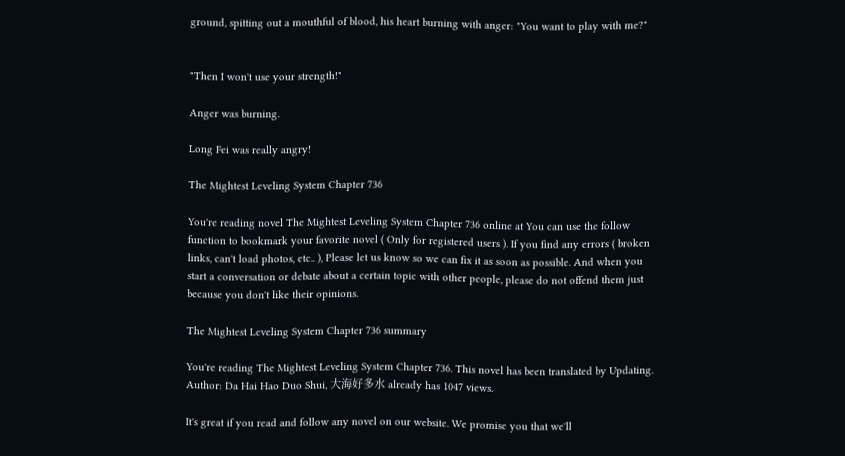ground, spitting out a mouthful of blood, his heart burning with anger: "You want to play with me?"


"Then I won't use your strength!"

Anger was burning.

Long Fei was really angry!

The Mightest Leveling System Chapter 736

You're reading novel The Mightest Leveling System Chapter 736 online at You can use the follow function to bookmark your favorite novel ( Only for registered users ). If you find any errors ( broken links, can't load photos, etc.. ), Please let us know so we can fix it as soon as possible. And when you start a conversation or debate about a certain topic with other people, please do not offend them just because you don't like their opinions.

The Mightest Leveling System Chapter 736 summary

You're reading The Mightest Leveling System Chapter 736. This novel has been translated by Updating. Author: Da Hai Hao Duo Shui, 大海好多水 already has 1047 views.

It's great if you read and follow any novel on our website. We promise you that we'll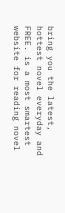bring you the latest, hottest novel everyday and FREE. is a most smartest website for reading novel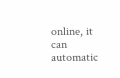online, it can automatic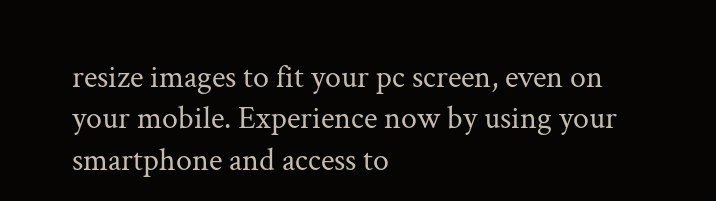resize images to fit your pc screen, even on your mobile. Experience now by using your smartphone and access to